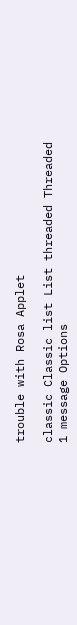trouble with Rosa Applet

classic Classic list List threaded Threaded
1 message Options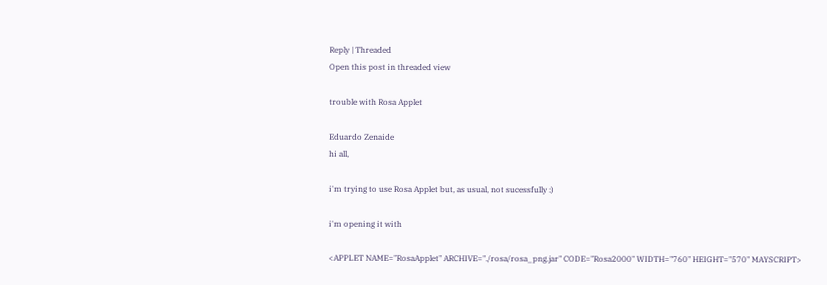Reply | Threaded
Open this post in threaded view

trouble with Rosa Applet

Eduardo Zenaide
hi all,

i'm trying to use Rosa Applet but, as usual, not sucessfully :)

i'm opening it with

<APPLET NAME="RosaApplet" ARCHIVE="./rosa/rosa_png.jar" CODE="Rosa2000" WIDTH="760" HEIGHT="570" MAYSCRIPT>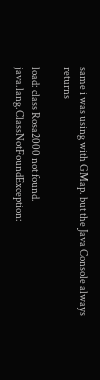same i was using with GMap. but the Java Console always returns

load: class Rosa2000 not found.
java.lang.ClassNotFoundException: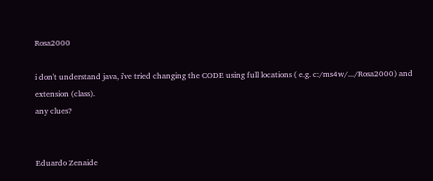Rosa2000

i don't understand java, i've tried changing the CODE using full locations ( e.g. c:/ms4w/.../Rosa2000) and extension (class).
any clues?


Eduardo Zenaide